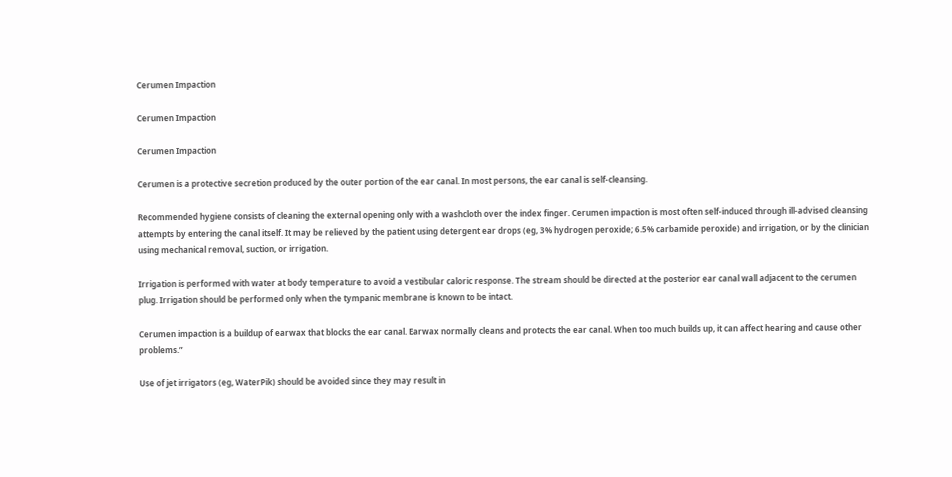Cerumen Impaction

Cerumen Impaction

Cerumen Impaction

Cerumen is a protective secretion produced by the outer portion of the ear canal. In most persons, the ear canal is self-cleansing.

Recommended hygiene consists of cleaning the external opening only with a washcloth over the index finger. Cerumen impaction is most often self-induced through ill-advised cleansing attempts by entering the canal itself. It may be relieved by the patient using detergent ear drops (eg, 3% hydrogen peroxide; 6.5% carbamide peroxide) and irrigation, or by the clinician using mechanical removal, suction, or irrigation.

Irrigation is performed with water at body temperature to avoid a vestibular caloric response. The stream should be directed at the posterior ear canal wall adjacent to the cerumen plug. Irrigation should be performed only when the tympanic membrane is known to be intact.

Cerumen impaction is a buildup of earwax that blocks the ear canal. Earwax normally cleans and protects the ear canal. When too much builds up, it can affect hearing and cause other problems.”

Use of jet irrigators (eg, WaterPik) should be avoided since they may result in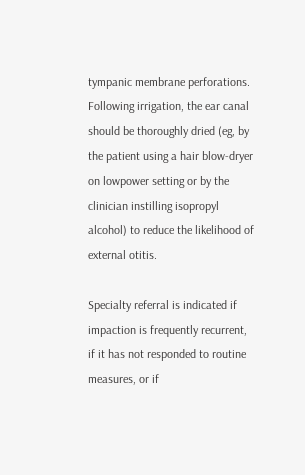tympanic membrane perforations. Following irrigation, the ear canal should be thoroughly dried (eg, by the patient using a hair blow-dryer on lowpower setting or by the clinician instilling isopropyl alcohol) to reduce the likelihood of external otitis.

Specialty referral is indicated if impaction is frequently recurrent, if it has not responded to routine measures, or if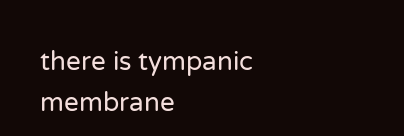there is tympanic membrane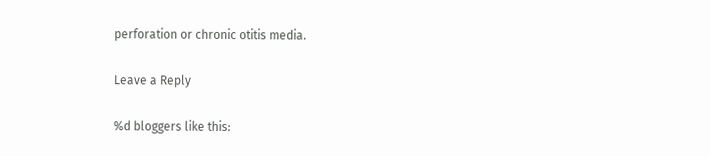perforation or chronic otitis media.

Leave a Reply

%d bloggers like this: